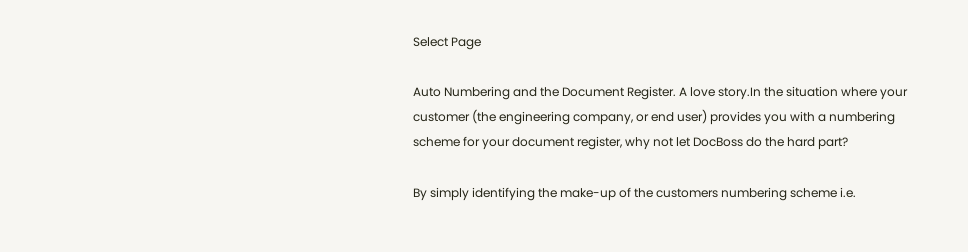Select Page

Auto Numbering and the Document Register. A love story.In the situation where your customer (the engineering company, or end user) provides you with a numbering scheme for your document register, why not let DocBoss do the hard part?

By simply identifying the make-up of the customers numbering scheme i.e.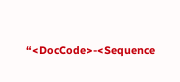“<DocCode>-<Sequence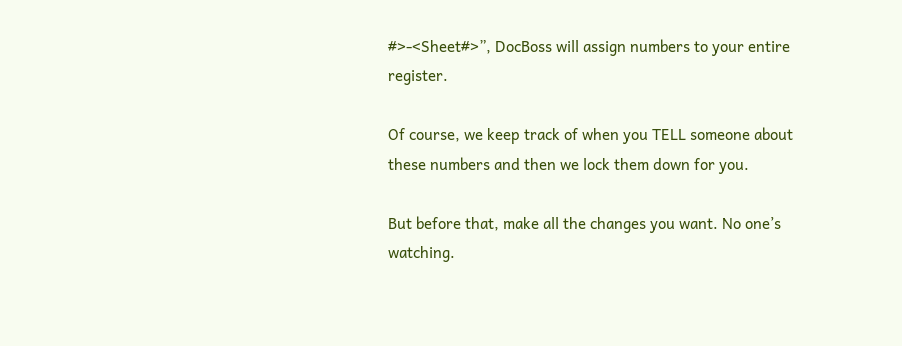#>-<Sheet#>”, DocBoss will assign numbers to your entire register.

Of course, we keep track of when you TELL someone about these numbers and then we lock them down for you.

But before that, make all the changes you want. No one’s watching.